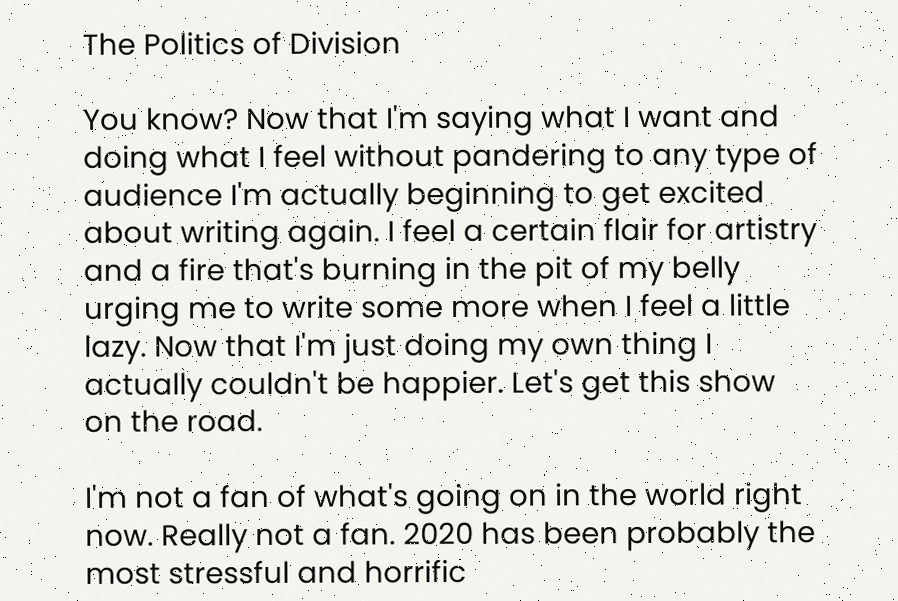The Politics of Division

You know? Now that I'm saying what I want and doing what I feel without pandering to any type of audience I'm actually beginning to get excited about writing again. I feel a certain flair for artistry and a fire that's burning in the pit of my belly urging me to write some more when I feel a little lazy. Now that I'm just doing my own thing I actually couldn't be happier. Let's get this show on the road.

I'm not a fan of what's going on in the world right now. Really not a fan. 2020 has been probably the most stressful and horrific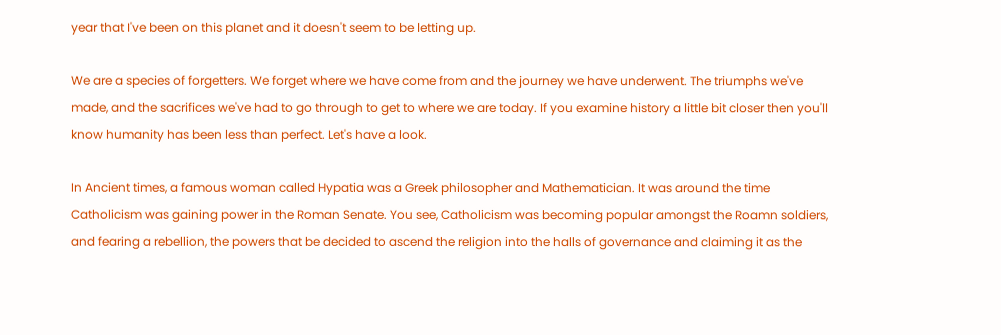year that I've been on this planet and it doesn't seem to be letting up.

We are a species of forgetters. We forget where we have come from and the journey we have underwent. The triumphs we've made, and the sacrifices we've had to go through to get to where we are today. If you examine history a little bit closer then you'll know humanity has been less than perfect. Let's have a look.

In Ancient times, a famous woman called Hypatia was a Greek philosopher and Mathematician. It was around the time Catholicism was gaining power in the Roman Senate. You see, Catholicism was becoming popular amongst the Roamn soldiers, and fearing a rebellion, the powers that be decided to ascend the religion into the halls of governance and claiming it as the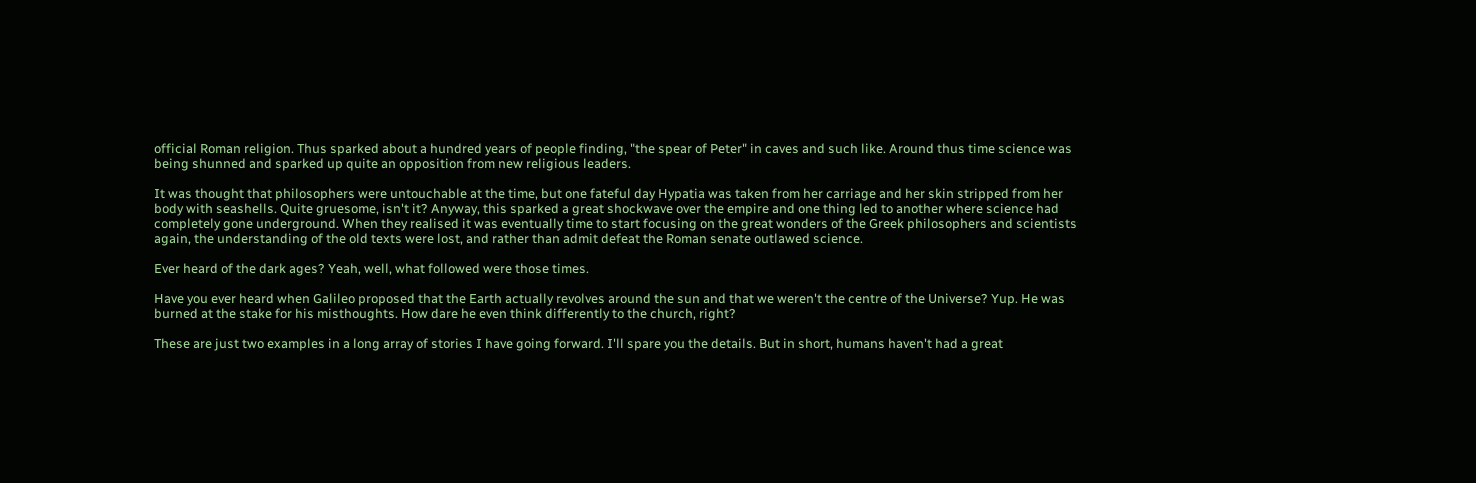official Roman religion. Thus sparked about a hundred years of people finding, "the spear of Peter" in caves and such like. Around thus time science was being shunned and sparked up quite an opposition from new religious leaders.

It was thought that philosophers were untouchable at the time, but one fateful day Hypatia was taken from her carriage and her skin stripped from her body with seashells. Quite gruesome, isn't it? Anyway, this sparked a great shockwave over the empire and one thing led to another where science had completely gone underground. When they realised it was eventually time to start focusing on the great wonders of the Greek philosophers and scientists again, the understanding of the old texts were lost, and rather than admit defeat the Roman senate outlawed science.

Ever heard of the dark ages? Yeah, well, what followed were those times.

Have you ever heard when Galileo proposed that the Earth actually revolves around the sun and that we weren't the centre of the Universe? Yup. He was burned at the stake for his misthoughts. How dare he even think differently to the church, right?

These are just two examples in a long array of stories I have going forward. I'll spare you the details. But in short, humans haven't had a great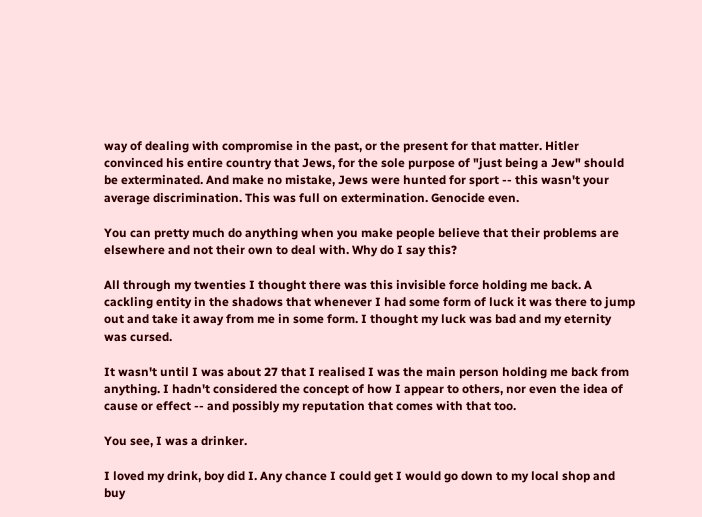way of dealing with compromise in the past, or the present for that matter. Hitler convinced his entire country that Jews, for the sole purpose of "just being a Jew" should be exterminated. And make no mistake, Jews were hunted for sport -- this wasn't your average discrimination. This was full on extermination. Genocide even.

You can pretty much do anything when you make people believe that their problems are elsewhere and not their own to deal with. Why do I say this?

All through my twenties I thought there was this invisible force holding me back. A cackling entity in the shadows that whenever I had some form of luck it was there to jump out and take it away from me in some form. I thought my luck was bad and my eternity was cursed.

It wasn't until I was about 27 that I realised I was the main person holding me back from anything. I hadn't considered the concept of how I appear to others, nor even the idea of cause or effect -- and possibly my reputation that comes with that too.

You see, I was a drinker.

I loved my drink, boy did I. Any chance I could get I would go down to my local shop and buy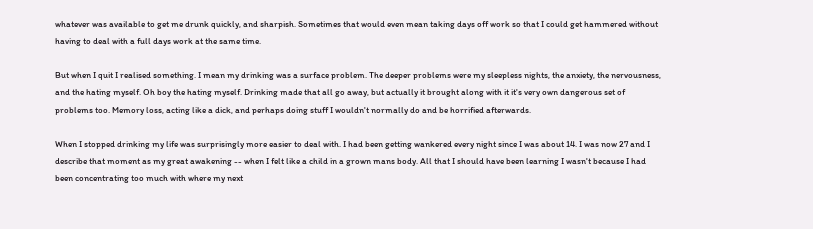whatever was available to get me drunk quickly, and sharpish. Sometimes that would even mean taking days off work so that I could get hammered without having to deal with a full days work at the same time.

But when I quit I realised something. I mean my drinking was a surface problem. The deeper problems were my sleepless nights, the anxiety, the nervousness, and the hating myself. Oh boy the hating myself. Drinking made that all go away, but actually it brought along with it it's very own dangerous set of problems too. Memory loss, acting like a dick, and perhaps doing stuff I wouldn't normally do and be horrified afterwards.

When I stopped drinking my life was surprisingly more easier to deal with. I had been getting wankered every night since I was about 14. I was now 27 and I describe that moment as my great awakening -- when I felt like a child in a grown mans body. All that I should have been learning I wasn't because I had been concentrating too much with where my next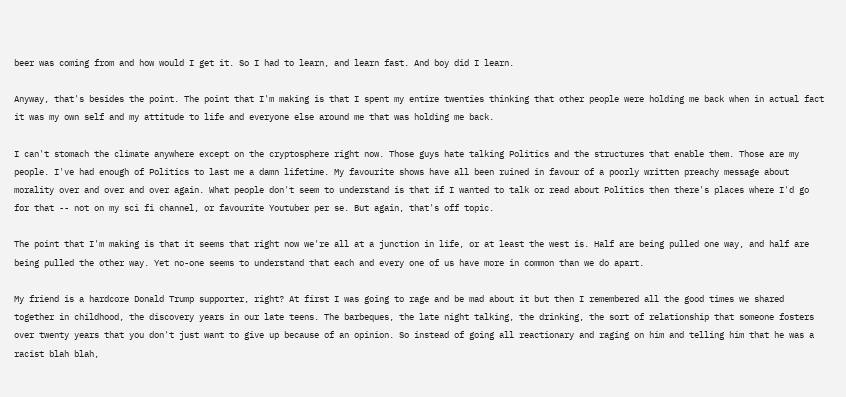beer was coming from and how would I get it. So I had to learn, and learn fast. And boy did I learn.

Anyway, that's besides the point. The point that I'm making is that I spent my entire twenties thinking that other people were holding me back when in actual fact it was my own self and my attitude to life and everyone else around me that was holding me back.

I can't stomach the climate anywhere except on the cryptosphere right now. Those guys hate talking Politics and the structures that enable them. Those are my people. I've had enough of Politics to last me a damn lifetime. My favourite shows have all been ruined in favour of a poorly written preachy message about morality over and over and over again. What people don't seem to understand is that if I wanted to talk or read about Politics then there's places where I'd go for that -- not on my sci fi channel, or favourite Youtuber per se. But again, that's off topic.

The point that I'm making is that it seems that right now we're all at a junction in life, or at least the west is. Half are being pulled one way, and half are being pulled the other way. Yet no-one seems to understand that each and every one of us have more in common than we do apart.

My friend is a hardcore Donald Trump supporter, right? At first I was going to rage and be mad about it but then I remembered all the good times we shared together in childhood, the discovery years in our late teens. The barbeques, the late night talking, the drinking, the sort of relationship that someone fosters over twenty years that you don't just want to give up because of an opinion. So instead of going all reactionary and raging on him and telling him that he was a racist blah blah,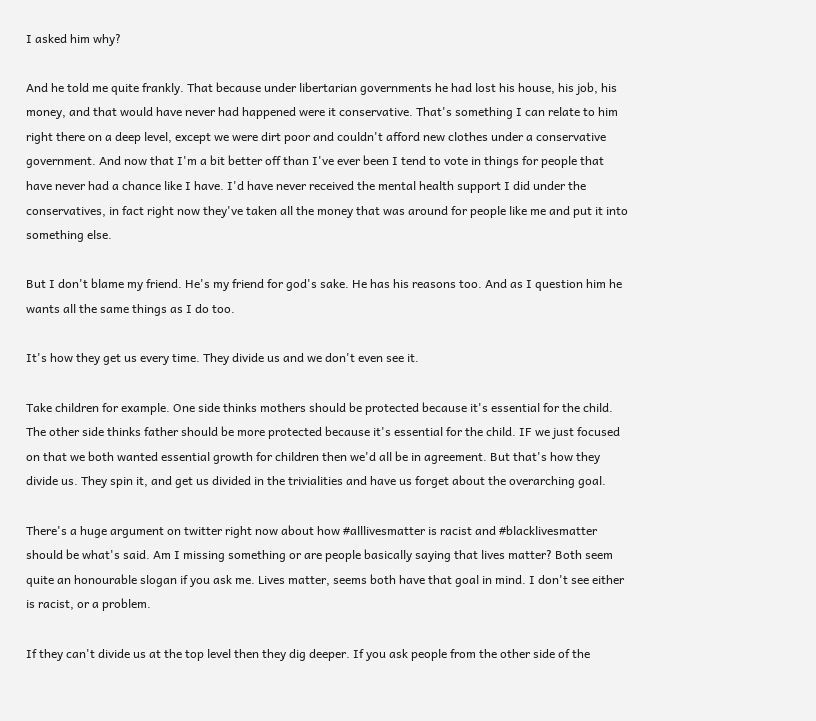I asked him why?

And he told me quite frankly. That because under libertarian governments he had lost his house, his job, his money, and that would have never had happened were it conservative. That's something I can relate to him right there on a deep level, except we were dirt poor and couldn't afford new clothes under a conservative government. And now that I'm a bit better off than I've ever been I tend to vote in things for people that have never had a chance like I have. I'd have never received the mental health support I did under the conservatives, in fact right now they've taken all the money that was around for people like me and put it into something else.

But I don't blame my friend. He's my friend for god's sake. He has his reasons too. And as I question him he wants all the same things as I do too.

It's how they get us every time. They divide us and we don't even see it.

Take children for example. One side thinks mothers should be protected because it's essential for the child. The other side thinks father should be more protected because it's essential for the child. IF we just focused on that we both wanted essential growth for children then we'd all be in agreement. But that's how they divide us. They spin it, and get us divided in the trivialities and have us forget about the overarching goal.

There's a huge argument on twitter right now about how #alllivesmatter is racist and #blacklivesmatter should be what's said. Am I missing something or are people basically saying that lives matter? Both seem quite an honourable slogan if you ask me. Lives matter, seems both have that goal in mind. I don't see either is racist, or a problem.

If they can't divide us at the top level then they dig deeper. If you ask people from the other side of the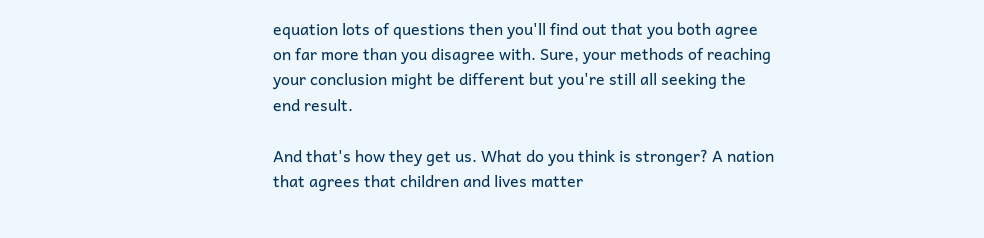equation lots of questions then you'll find out that you both agree on far more than you disagree with. Sure, your methods of reaching your conclusion might be different but you're still all seeking the end result.

And that's how they get us. What do you think is stronger? A nation that agrees that children and lives matter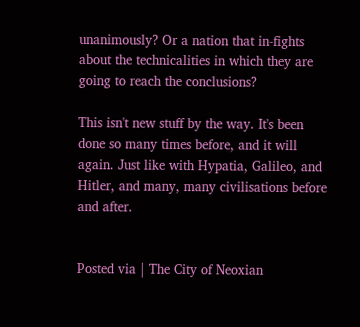unanimously? Or a nation that in-fights about the technicalities in which they are going to reach the conclusions?

This isn't new stuff by the way. It's been done so many times before, and it will again. Just like with Hypatia, Galileo, and Hitler, and many, many civilisations before and after.


Posted via | The City of Neoxian